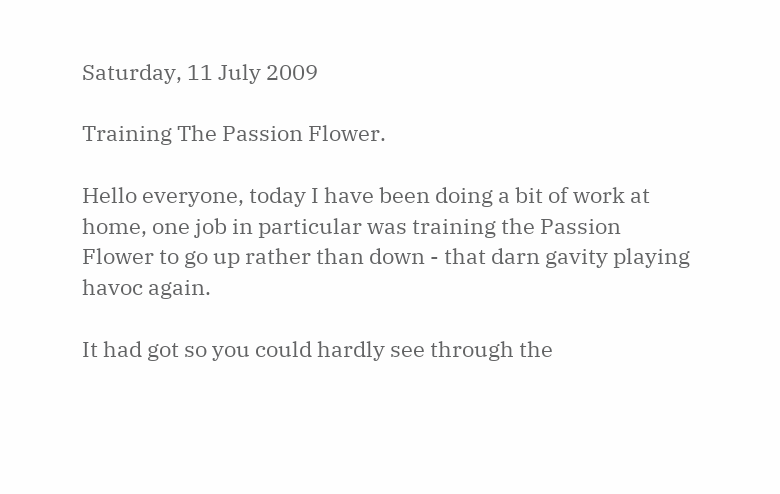Saturday, 11 July 2009

Training The Passion Flower.

Hello everyone, today I have been doing a bit of work at home, one job in particular was training the Passion Flower to go up rather than down - that darn gavity playing havoc again.

It had got so you could hardly see through the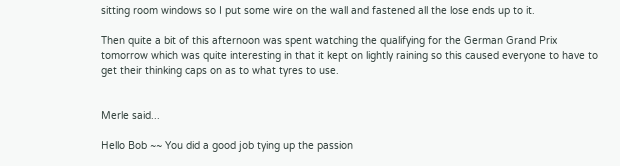sitting room windows so I put some wire on the wall and fastened all the lose ends up to it.

Then quite a bit of this afternoon was spent watching the qualifying for the German Grand Prix tomorrow which was quite interesting in that it kept on lightly raining so this caused everyone to have to get their thinking caps on as to what tyres to use.


Merle said...

Hello Bob ~~ You did a good job tying up the passion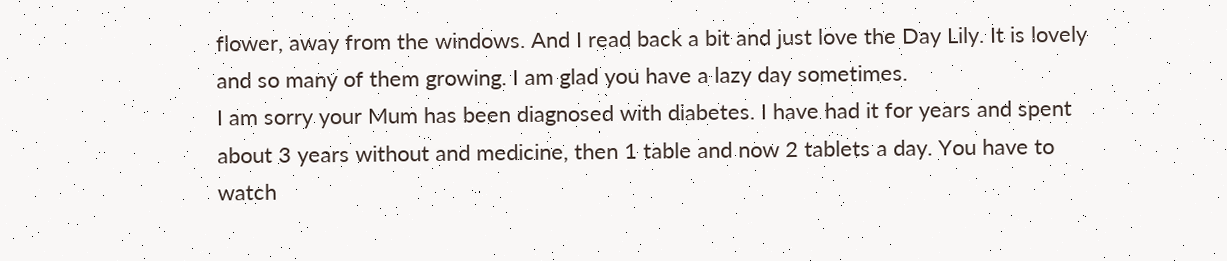flower, away from the windows. And I read back a bit and just love the Day Lily. It is lovely and so many of them growing. I am glad you have a lazy day sometimes.
I am sorry your Mum has been diagnosed with diabetes. I have had it for years and spent about 3 years without and medicine, then 1 table and now 2 tablets a day. You have to watch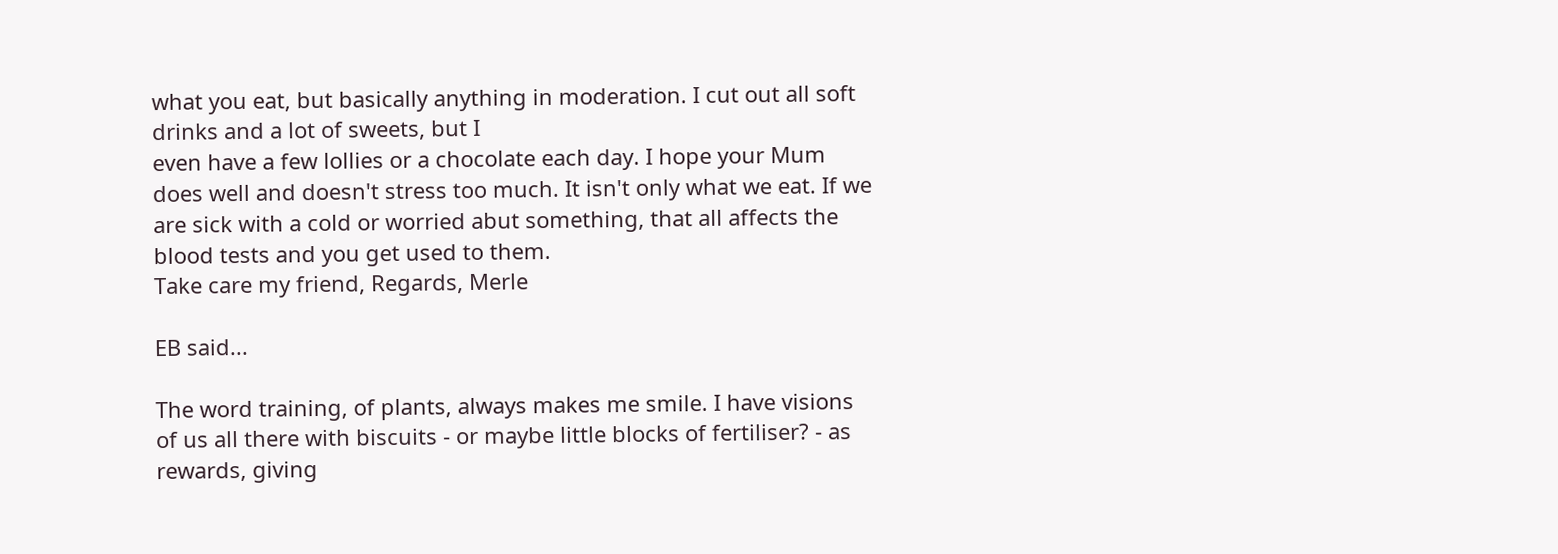what you eat, but basically anything in moderation. I cut out all soft drinks and a lot of sweets, but I
even have a few lollies or a chocolate each day. I hope your Mum does well and doesn't stress too much. It isn't only what we eat. If we are sick with a cold or worried abut something, that all affects the blood tests and you get used to them.
Take care my friend, Regards, Merle

EB said...

The word training, of plants, always makes me smile. I have visions of us all there with biscuits - or maybe little blocks of fertiliser? - as rewards, giving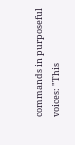commands in purposeful voices: "This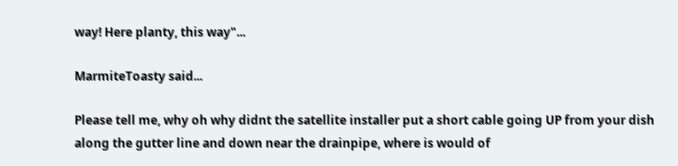way! Here planty, this way"...

MarmiteToasty said...

Please tell me, why oh why didnt the satellite installer put a short cable going UP from your dish along the gutter line and down near the drainpipe, where is would of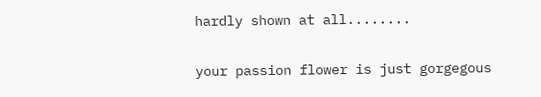hardly shown at all........

your passion flower is just gorgegous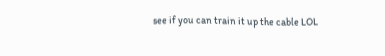see if you can train it up the cable LOL